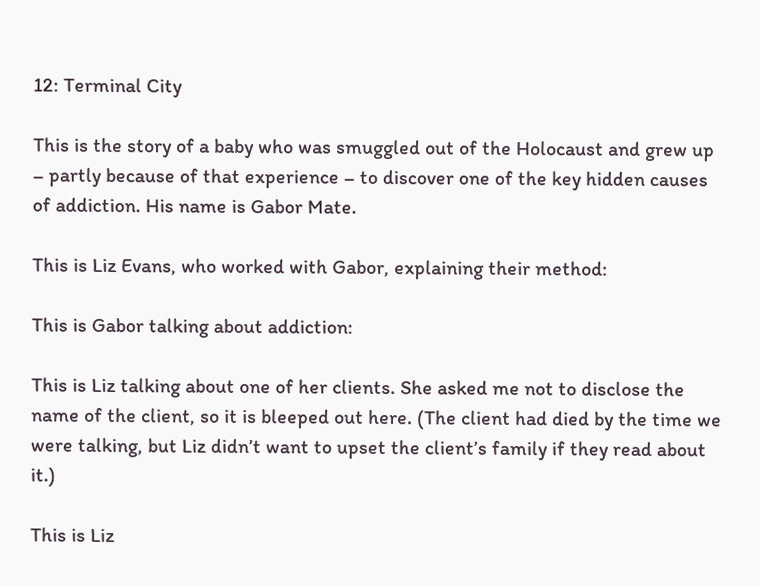12: Terminal City

This is the story of a baby who was smuggled out of the Holocaust and grew up – partly because of that experience – to discover one of the key hidden causes of addiction. His name is Gabor Mate.

This is Liz Evans, who worked with Gabor, explaining their method:

This is Gabor talking about addiction:

This is Liz talking about one of her clients. She asked me not to disclose the name of the client, so it is bleeped out here. (The client had died by the time we were talking, but Liz didn’t want to upset the client’s family if they read about it.)

This is Liz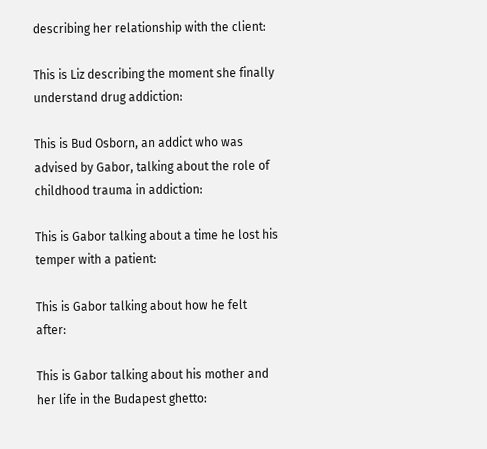describing her relationship with the client:

This is Liz describing the moment she finally understand drug addiction:

This is Bud Osborn, an addict who was advised by Gabor, talking about the role of childhood trauma in addiction:

This is Gabor talking about a time he lost his temper with a patient:

This is Gabor talking about how he felt after:

This is Gabor talking about his mother and her life in the Budapest ghetto: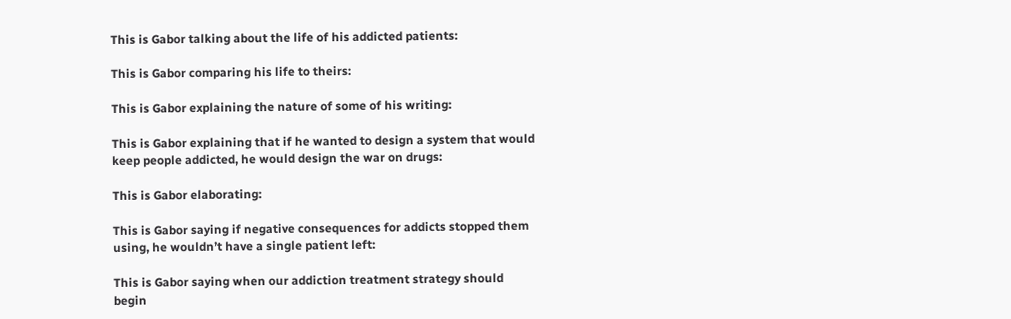This is Gabor talking about the life of his addicted patients:

This is Gabor comparing his life to theirs:

This is Gabor explaining the nature of some of his writing:

This is Gabor explaining that if he wanted to design a system that would keep people addicted, he would design the war on drugs:

This is Gabor elaborating:

This is Gabor saying if negative consequences for addicts stopped them using, he wouldn’t have a single patient left:

This is Gabor saying when our addiction treatment strategy should begin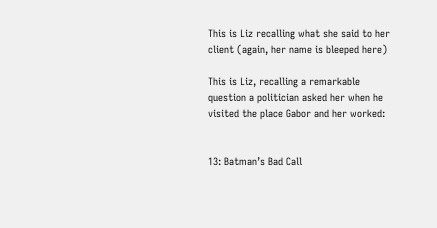This is Liz recalling what she said to her client (again, her name is bleeped here)

This is Liz, recalling a remarkable question a politician asked her when he visited the place Gabor and her worked:


13: Batman’s Bad Call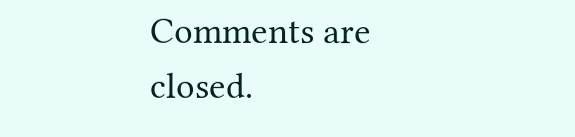Comments are closed.